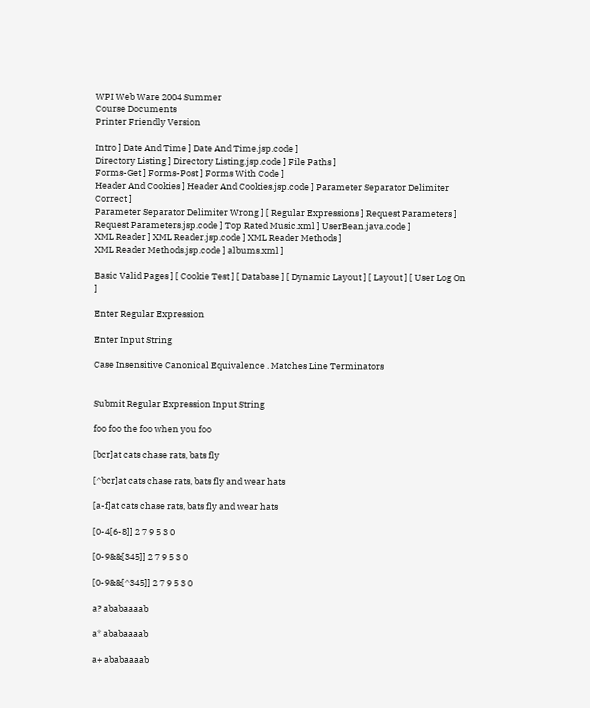WPI Web Ware 2004 Summer
Course Documents
Printer Friendly Version

Intro ] Date And Time ] Date And Time.jsp.code ]
Directory Listing ] Directory Listing.jsp.code ] File Paths ]
Forms-Get ] Forms-Post ] Forms With Code ]
Header And Cookies ] Header And Cookies.jsp.code ] Parameter Separator Delimiter Correct ]
Parameter Separator Delimiter Wrong ] [ Regular Expressions ] Request Parameters ]
Request Parameters.jsp.code ] Top Rated Music.xml ] UserBean.java.code ]
XML Reader ] XML Reader.jsp.code ] XML Reader Methods ]
XML Reader Methods.jsp.code ] albums.xml ]

Basic Valid Pages ] [ Cookie Test ] [ Database ] [ Dynamic Layout ] [ Layout ] [ User Log On ]

Enter Regular Expression

Enter Input String

Case Insensitive Canonical Equivalence . Matches Line Terminators


Submit Regular Expression Input String

foo foo the foo when you foo

[bcr]at cats chase rats, bats fly

[^bcr]at cats chase rats, bats fly and wear hats

[a-f]at cats chase rats, bats fly and wear hats

[0-4[6-8]] 2 7 9 5 3 0

[0-9&&[345]] 2 7 9 5 3 0

[0-9&&[^345]] 2 7 9 5 3 0

a? ababaaaab

a* ababaaaab

a+ ababaaaab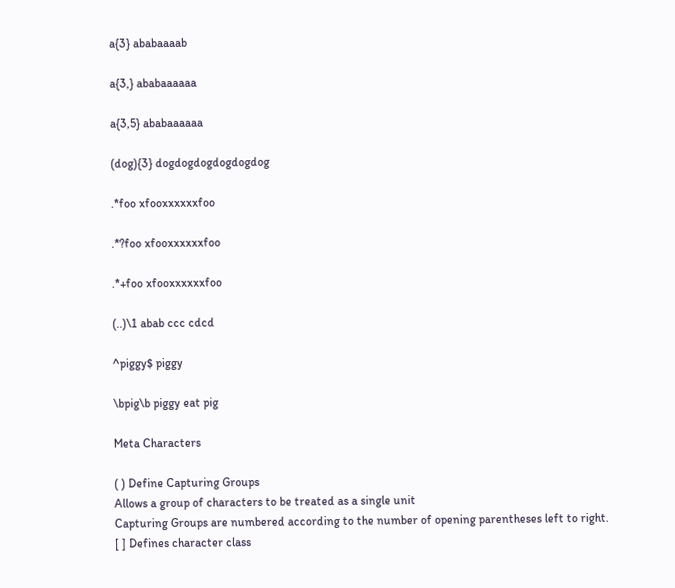a{3} ababaaaab

a{3,} ababaaaaaa

a{3,5} ababaaaaaa

(dog){3} dogdogdogdogdogdog

.*foo xfooxxxxxxfoo

.*?foo xfooxxxxxxfoo

.*+foo xfooxxxxxxfoo

(..)\1 abab ccc cdcd

^piggy$ piggy

\bpig\b piggy eat pig

Meta Characters

( ) Define Capturing Groups
Allows a group of characters to be treated as a single unit
Capturing Groups are numbered according to the number of opening parentheses left to right.
[ ] Defines character class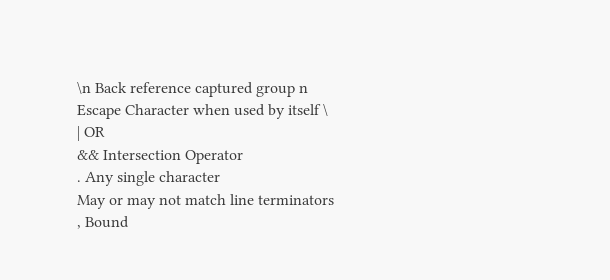\n Back reference captured group n
Escape Character when used by itself \
| OR
&& Intersection Operator
. Any single character
May or may not match line terminators
, Bound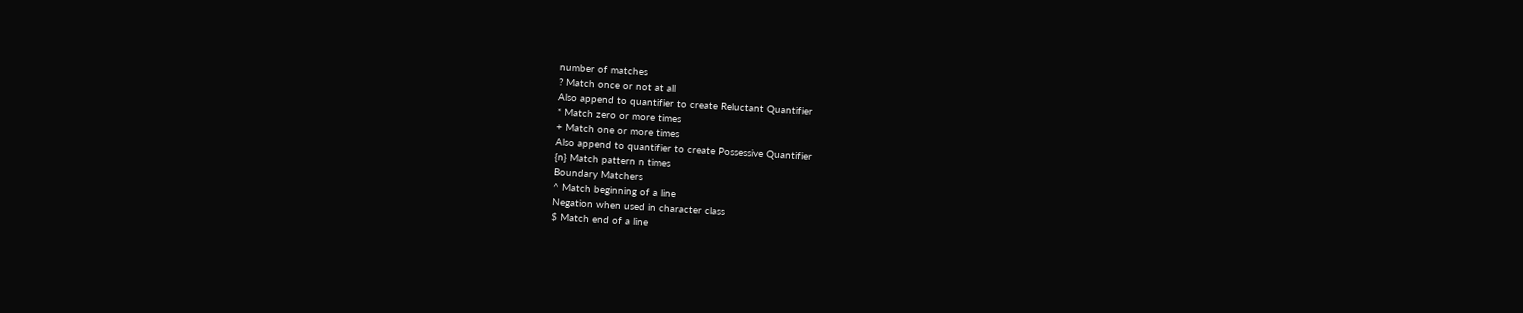number of matches
? Match once or not at all
Also append to quantifier to create Reluctant Quantifier
* Match zero or more times
+ Match one or more times
Also append to quantifier to create Possessive Quantifier
{n} Match pattern n times
Boundary Matchers
^ Match beginning of a line
Negation when used in character class
$ Match end of a line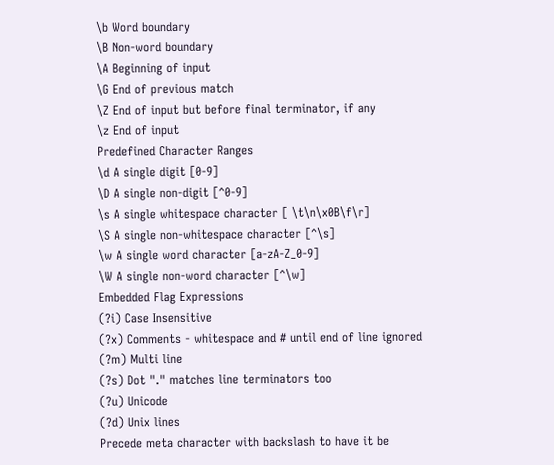\b Word boundary
\B Non-word boundary
\A Beginning of input
\G End of previous match
\Z End of input but before final terminator, if any
\z End of input
Predefined Character Ranges
\d A single digit [0-9]
\D A single non-digit [^0-9]
\s A single whitespace character [ \t\n\x0B\f\r]
\S A single non-whitespace character [^\s]
\w A single word character [a-zA-Z_0-9]
\W A single non-word character [^\w]
Embedded Flag Expressions
(?i) Case Insensitive
(?x) Comments - whitespace and # until end of line ignored
(?m) Multi line
(?s) Dot "." matches line terminators too
(?u) Unicode
(?d) Unix lines
Precede meta character with backslash to have it be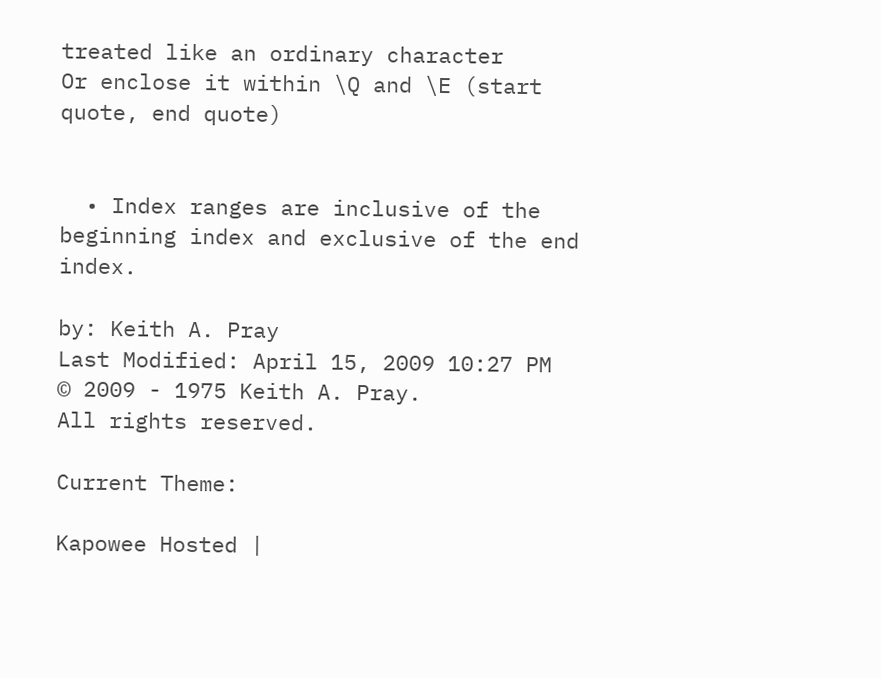treated like an ordinary character
Or enclose it within \Q and \E (start quote, end quote)


  • Index ranges are inclusive of the beginning index and exclusive of the end index.

by: Keith A. Pray
Last Modified: April 15, 2009 10:27 PM
© 2009 - 1975 Keith A. Pray.
All rights reserved.

Current Theme:

Kapowee Hosted |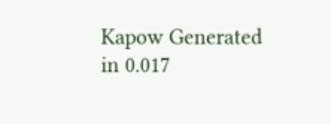Kapow Generated in 0.017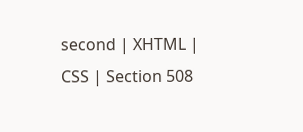second | XHTML | CSS | Section 508